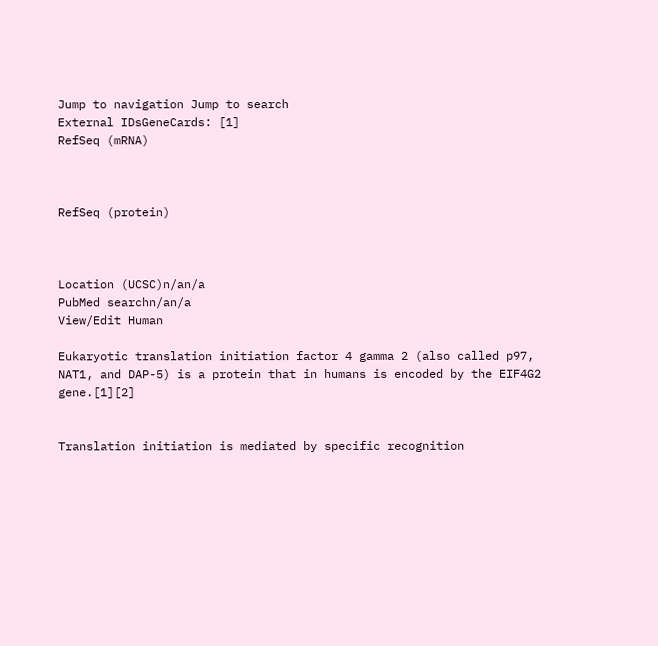Jump to navigation Jump to search
External IDsGeneCards: [1]
RefSeq (mRNA)



RefSeq (protein)



Location (UCSC)n/an/a
PubMed searchn/an/a
View/Edit Human

Eukaryotic translation initiation factor 4 gamma 2 (also called p97, NAT1, and DAP-5) is a protein that in humans is encoded by the EIF4G2 gene.[1][2]


Translation initiation is mediated by specific recognition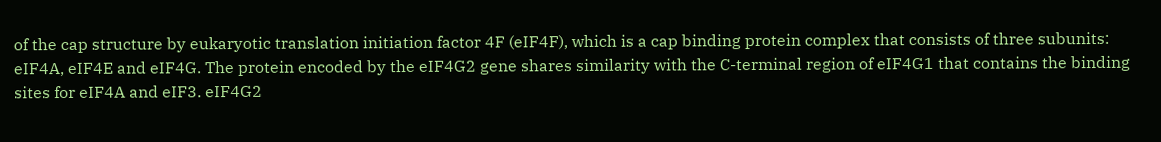of the cap structure by eukaryotic translation initiation factor 4F (eIF4F), which is a cap binding protein complex that consists of three subunits: eIF4A, eIF4E and eIF4G. The protein encoded by the eIF4G2 gene shares similarity with the C-terminal region of eIF4G1 that contains the binding sites for eIF4A and eIF3. eIF4G2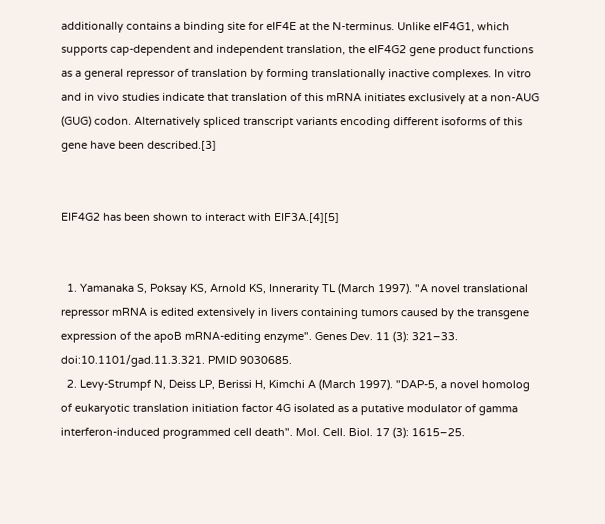additionally contains a binding site for eIF4E at the N-terminus. Unlike eIF4G1, which supports cap-dependent and independent translation, the eIF4G2 gene product functions as a general repressor of translation by forming translationally inactive complexes. In vitro and in vivo studies indicate that translation of this mRNA initiates exclusively at a non-AUG (GUG) codon. Alternatively spliced transcript variants encoding different isoforms of this gene have been described.[3]


EIF4G2 has been shown to interact with EIF3A.[4][5]


  1. Yamanaka S, Poksay KS, Arnold KS, Innerarity TL (March 1997). "A novel translational repressor mRNA is edited extensively in livers containing tumors caused by the transgene expression of the apoB mRNA-editing enzyme". Genes Dev. 11 (3): 321–33. doi:10.1101/gad.11.3.321. PMID 9030685.
  2. Levy-Strumpf N, Deiss LP, Berissi H, Kimchi A (March 1997). "DAP-5, a novel homolog of eukaryotic translation initiation factor 4G isolated as a putative modulator of gamma interferon-induced programmed cell death". Mol. Cell. Biol. 17 (3): 1615–25.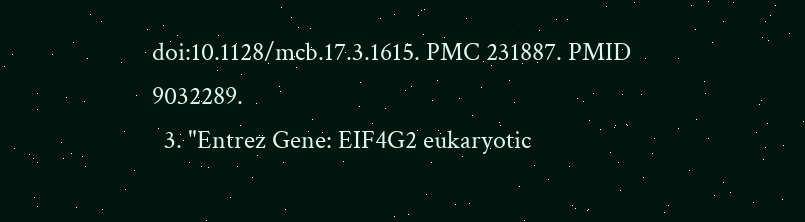doi:10.1128/mcb.17.3.1615. PMC 231887. PMID 9032289.
  3. "Entrez Gene: EIF4G2 eukaryotic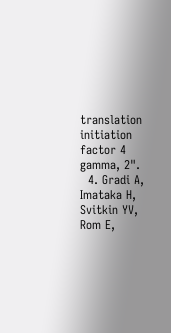translation initiation factor 4 gamma, 2".
  4. Gradi A, Imataka H, Svitkin YV, Rom E,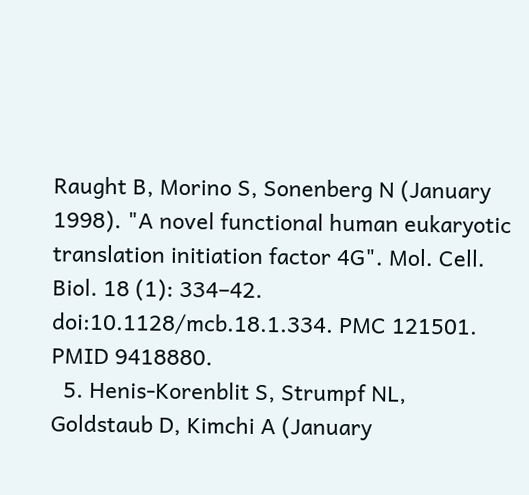Raught B, Morino S, Sonenberg N (January 1998). "A novel functional human eukaryotic translation initiation factor 4G". Mol. Cell. Biol. 18 (1): 334–42. doi:10.1128/mcb.18.1.334. PMC 121501. PMID 9418880.
  5. Henis-Korenblit S, Strumpf NL, Goldstaub D, Kimchi A (January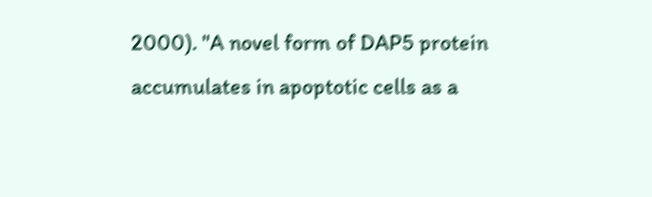2000). "A novel form of DAP5 protein accumulates in apoptotic cells as a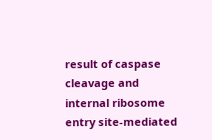result of caspase cleavage and internal ribosome entry site-mediated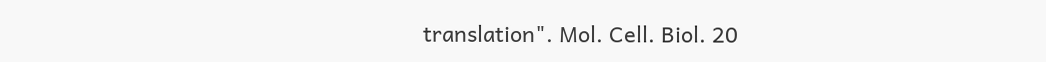translation". Mol. Cell. Biol. 20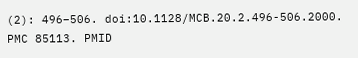(2): 496–506. doi:10.1128/MCB.20.2.496-506.2000. PMC 85113. PMID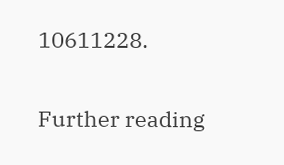10611228.

Further reading